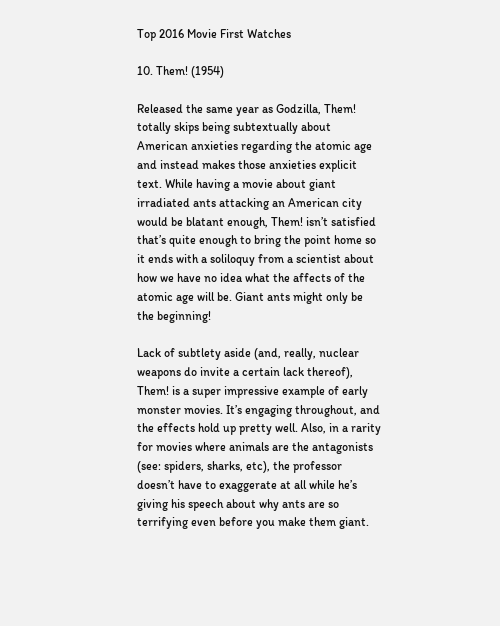Top 2016 Movie First Watches

10. Them! (1954)

Released the same year as Godzilla, Them! totally skips being subtextually about American anxieties regarding the atomic age and instead makes those anxieties explicit text. While having a movie about giant irradiated ants attacking an American city would be blatant enough, Them! isn’t satisfied that’s quite enough to bring the point home so it ends with a soliloquy from a scientist about how we have no idea what the affects of the atomic age will be. Giant ants might only be the beginning!

Lack of subtlety aside (and, really, nuclear weapons do invite a certain lack thereof), Them! is a super impressive example of early monster movies. It’s engaging throughout, and the effects hold up pretty well. Also, in a rarity for movies where animals are the antagonists (see: spiders, sharks, etc), the professor doesn’t have to exaggerate at all while he’s giving his speech about why ants are so terrifying even before you make them giant.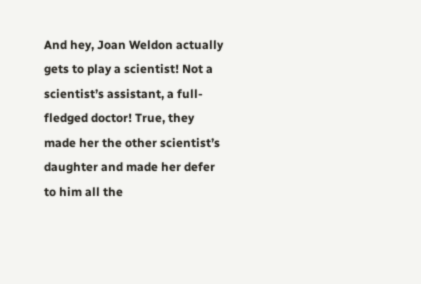And hey, Joan Weldon actually gets to play a scientist! Not a scientist’s assistant, a full-fledged doctor! True, they made her the other scientist’s daughter and made her defer to him all the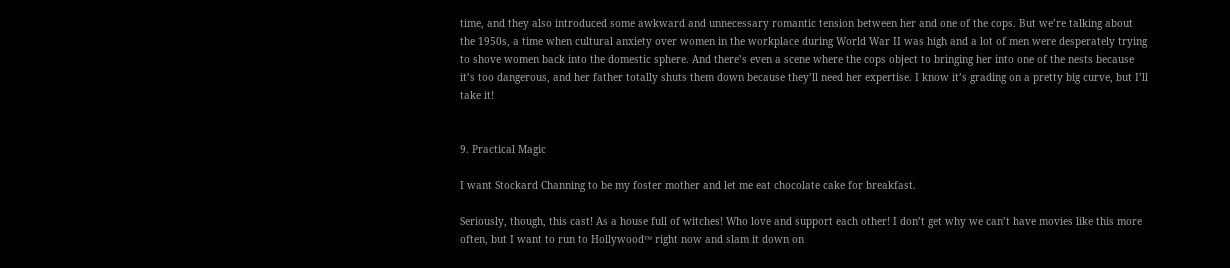time, and they also introduced some awkward and unnecessary romantic tension between her and one of the cops. But we’re talking about the 1950s, a time when cultural anxiety over women in the workplace during World War II was high and a lot of men were desperately trying to shove women back into the domestic sphere. And there’s even a scene where the cops object to bringing her into one of the nests because it’s too dangerous, and her father totally shuts them down because they’ll need her expertise. I know it’s grading on a pretty big curve, but I’ll take it!


9. Practical Magic

I want Stockard Channing to be my foster mother and let me eat chocolate cake for breakfast.

Seriously, though, this cast! As a house full of witches! Who love and support each other! I don’t get why we can’t have movies like this more often, but I want to run to Hollywood™ right now and slam it down on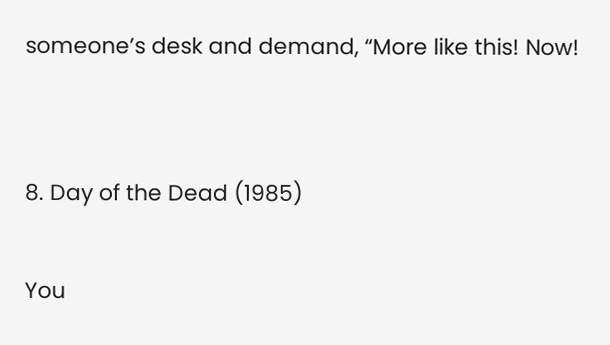someone’s desk and demand, “More like this! Now!


8. Day of the Dead (1985)

You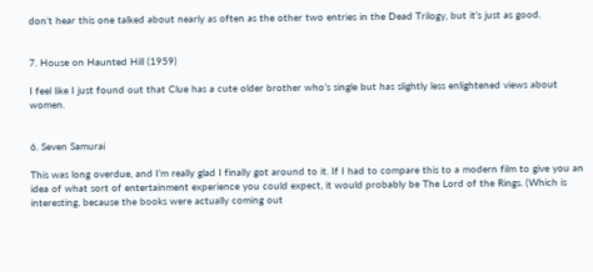don’t hear this one talked about nearly as often as the other two entries in the Dead Trilogy, but it’s just as good.


7. House on Haunted Hill (1959)

I feel like I just found out that Clue has a cute older brother who’s single but has slightly less enlightened views about women.


6. Seven Samurai

This was long overdue, and I’m really glad I finally got around to it. If I had to compare this to a modern film to give you an idea of what sort of entertainment experience you could expect, it would probably be The Lord of the Rings. (Which is interesting, because the books were actually coming out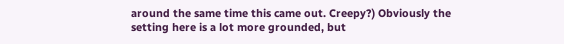around the same time this came out. Creepy?) Obviously the setting here is a lot more grounded, but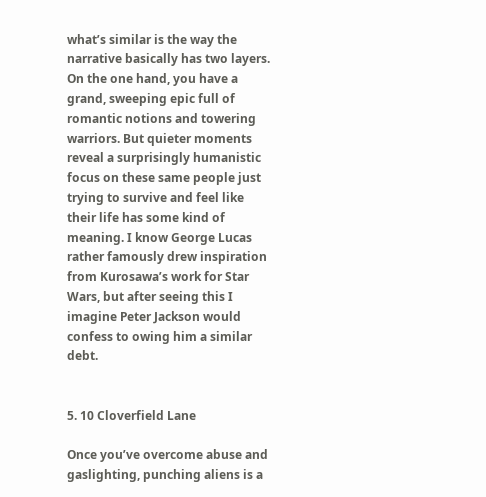what’s similar is the way the narrative basically has two layers. On the one hand, you have a grand, sweeping epic full of romantic notions and towering warriors. But quieter moments reveal a surprisingly humanistic focus on these same people just trying to survive and feel like their life has some kind of meaning. I know George Lucas rather famously drew inspiration from Kurosawa’s work for Star Wars, but after seeing this I imagine Peter Jackson would confess to owing him a similar debt.


5. 10 Cloverfield Lane

Once you’ve overcome abuse and gaslighting, punching aliens is a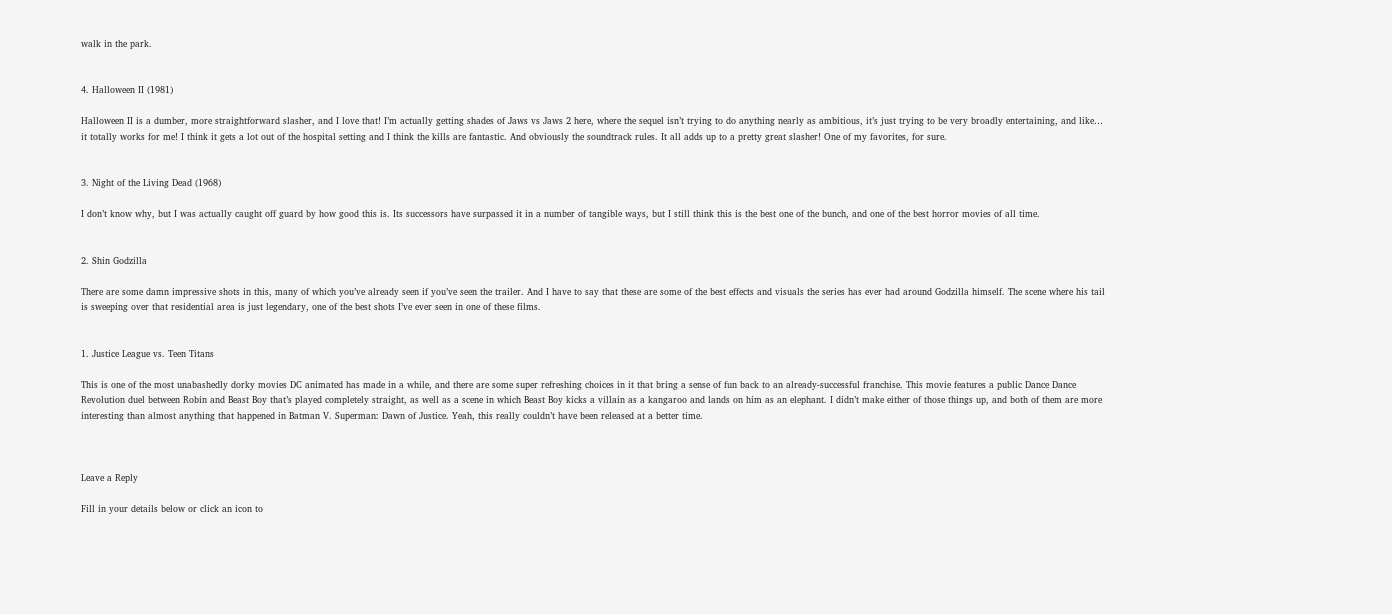walk in the park.


4. Halloween II (1981)

Halloween II is a dumber, more straightforward slasher, and I love that! I’m actually getting shades of Jaws vs Jaws 2 here, where the sequel isn’t trying to do anything nearly as ambitious, it’s just trying to be very broadly entertaining, and like… it totally works for me! I think it gets a lot out of the hospital setting and I think the kills are fantastic. And obviously the soundtrack rules. It all adds up to a pretty great slasher! One of my favorites, for sure.


3. Night of the Living Dead (1968)

I don’t know why, but I was actually caught off guard by how good this is. Its successors have surpassed it in a number of tangible ways, but I still think this is the best one of the bunch, and one of the best horror movies of all time.


2. Shin Godzilla

There are some damn impressive shots in this, many of which you’ve already seen if you’ve seen the trailer. And I have to say that these are some of the best effects and visuals the series has ever had around Godzilla himself. The scene where his tail is sweeping over that residential area is just legendary, one of the best shots I’ve ever seen in one of these films.


1. Justice League vs. Teen Titans

This is one of the most unabashedly dorky movies DC animated has made in a while, and there are some super refreshing choices in it that bring a sense of fun back to an already-successful franchise. This movie features a public Dance Dance Revolution duel between Robin and Beast Boy that’s played completely straight, as well as a scene in which Beast Boy kicks a villain as a kangaroo and lands on him as an elephant. I didn’t make either of those things up, and both of them are more interesting than almost anything that happened in Batman V. Superman: Dawn of Justice. Yeah, this really couldn’t have been released at a better time.



Leave a Reply

Fill in your details below or click an icon to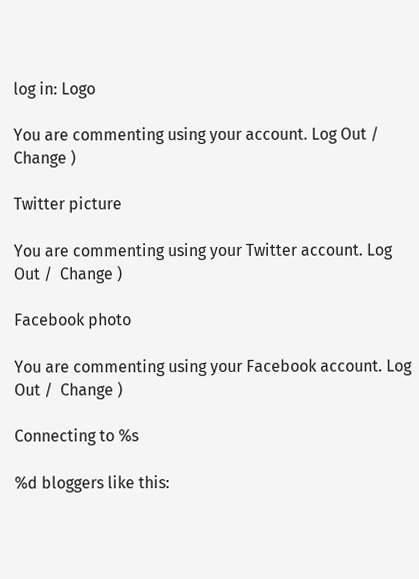log in: Logo

You are commenting using your account. Log Out /  Change )

Twitter picture

You are commenting using your Twitter account. Log Out /  Change )

Facebook photo

You are commenting using your Facebook account. Log Out /  Change )

Connecting to %s

%d bloggers like this: